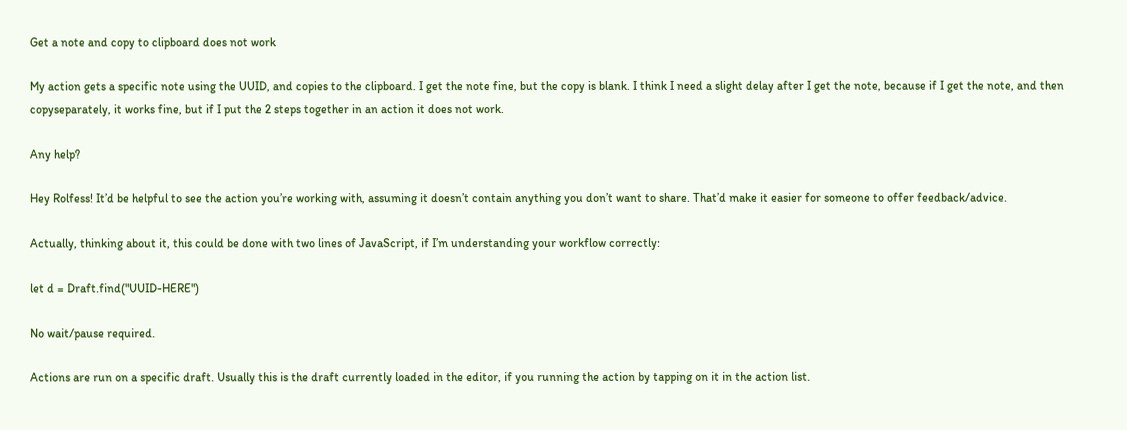Get a note and copy to clipboard does not work

My action gets a specific note using the UUID, and copies to the clipboard. I get the note fine, but the copy is blank. I think I need a slight delay after I get the note, because if I get the note, and then copyseparately, it works fine, but if I put the 2 steps together in an action it does not work.

Any help?

Hey Rolfess! It’d be helpful to see the action you’re working with, assuming it doesn’t contain anything you don’t want to share. That’d make it easier for someone to offer feedback/advice.

Actually, thinking about it, this could be done with two lines of JavaScript, if I’m understanding your workflow correctly:

let d = Draft.find("UUID-HERE")

No wait/pause required.

Actions are run on a specific draft. Usually this is the draft currently loaded in the editor, if you running the action by tapping on it in the action list.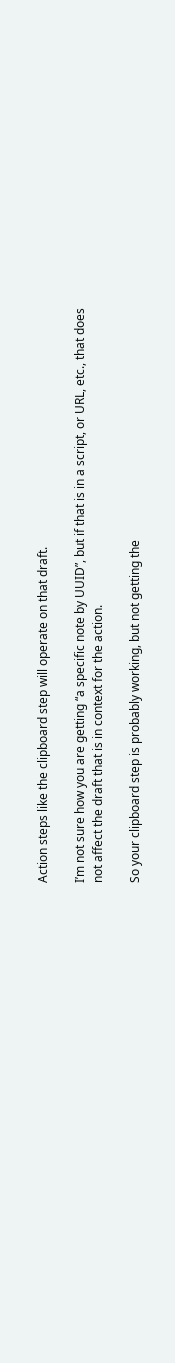Action steps like the clipboard step will operate on that draft.

I’m not sure how you are getting “a specific note by UUID”, but if that is in a script, or URL, etc., that does not affect the draft that is in context for the action.

So your clipboard step is probably working, but not getting the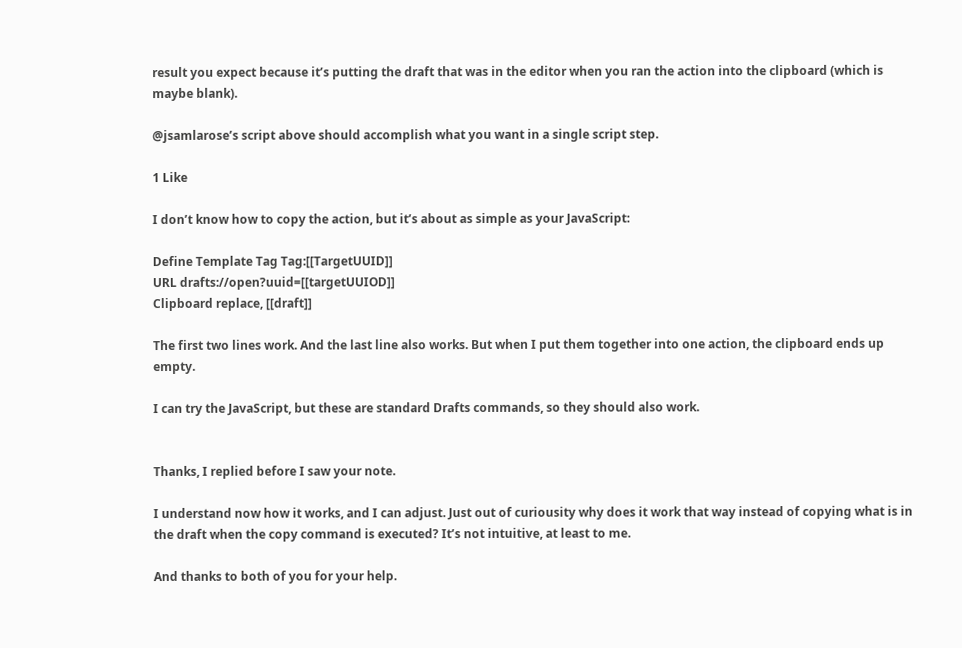result you expect because it’s putting the draft that was in the editor when you ran the action into the clipboard (which is maybe blank).

@jsamlarose’s script above should accomplish what you want in a single script step.

1 Like

I don’t know how to copy the action, but it’s about as simple as your JavaScript:

Define Template Tag Tag:[[TargetUUID]]
URL drafts://open?uuid=[[targetUUIOD]]
Clipboard replace, [[draft]]

The first two lines work. And the last line also works. But when I put them together into one action, the clipboard ends up empty.

I can try the JavaScript, but these are standard Drafts commands, so they should also work.


Thanks, I replied before I saw your note.

I understand now how it works, and I can adjust. Just out of curiousity why does it work that way instead of copying what is in the draft when the copy command is executed? It’s not intuitive, at least to me.

And thanks to both of you for your help.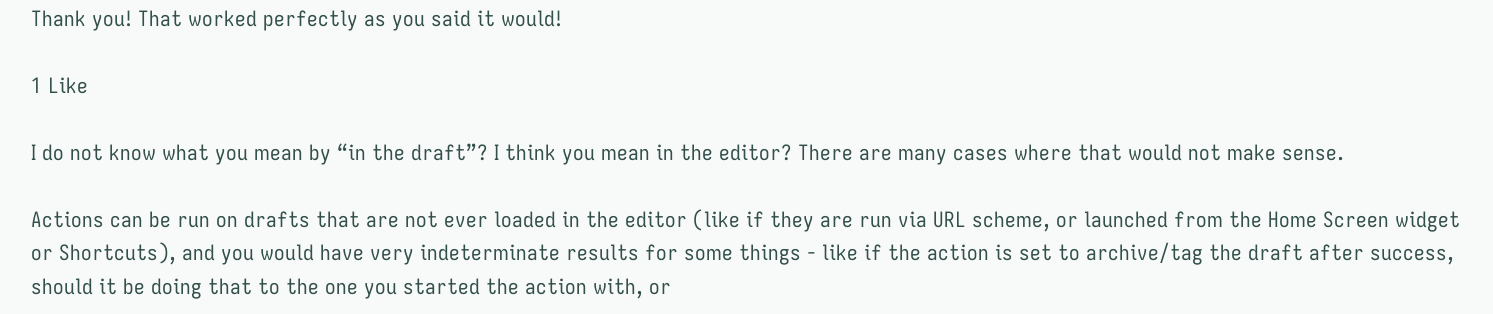Thank you! That worked perfectly as you said it would!

1 Like

I do not know what you mean by “in the draft”? I think you mean in the editor? There are many cases where that would not make sense.

Actions can be run on drafts that are not ever loaded in the editor (like if they are run via URL scheme, or launched from the Home Screen widget or Shortcuts), and you would have very indeterminate results for some things - like if the action is set to archive/tag the draft after success, should it be doing that to the one you started the action with, or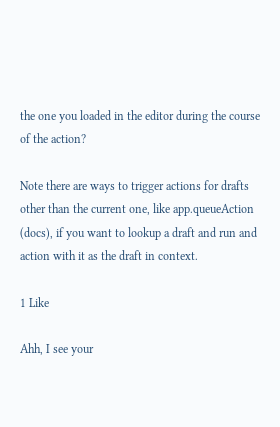the one you loaded in the editor during the course of the action?

Note there are ways to trigger actions for drafts other than the current one, like app.queueAction (docs), if you want to lookup a draft and run and action with it as the draft in context.

1 Like

Ahh, I see your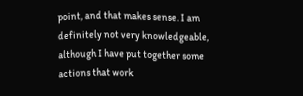point, and that makes sense. I am definitely not very knowledgeable, although I have put together some actions that work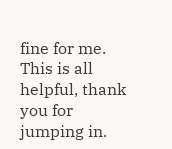fine for me. This is all helpful, thank you for jumping in.